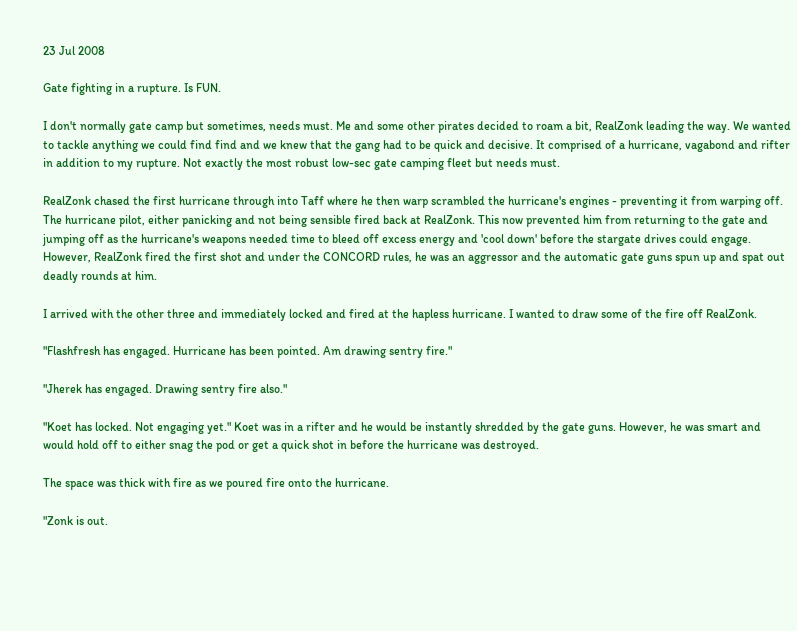23 Jul 2008

Gate fighting in a rupture. Is FUN.

I don't normally gate camp but sometimes, needs must. Me and some other pirates decided to roam a bit, RealZonk leading the way. We wanted to tackle anything we could find find and we knew that the gang had to be quick and decisive. It comprised of a hurricane, vagabond and rifter in addition to my rupture. Not exactly the most robust low-sec gate camping fleet but needs must.

RealZonk chased the first hurricane through into Taff where he then warp scrambled the hurricane's engines - preventing it from warping off. The hurricane pilot, either panicking and not being sensible fired back at RealZonk. This now prevented him from returning to the gate and jumping off as the hurricane's weapons needed time to bleed off excess energy and 'cool down' before the stargate drives could engage. However, RealZonk fired the first shot and under the CONCORD rules, he was an aggressor and the automatic gate guns spun up and spat out deadly rounds at him.

I arrived with the other three and immediately locked and fired at the hapless hurricane. I wanted to draw some of the fire off RealZonk.

"Flashfresh has engaged. Hurricane has been pointed. Am drawing sentry fire."

"Jherek has engaged. Drawing sentry fire also."

"Koet has locked. Not engaging yet." Koet was in a rifter and he would be instantly shredded by the gate guns. However, he was smart and would hold off to either snag the pod or get a quick shot in before the hurricane was destroyed.

The space was thick with fire as we poured fire onto the hurricane.

"Zonk is out.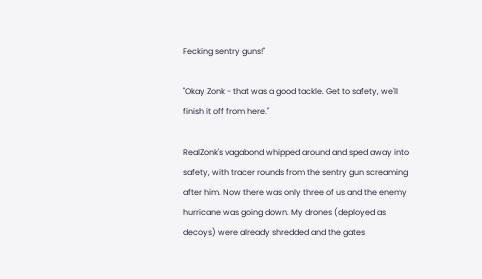Fecking sentry guns!"

"Okay Zonk - that was a good tackle. Get to safety, we'll finish it off from here."

RealZonk's vagabond whipped around and sped away into safety, with tracer rounds from the sentry gun screaming after him. Now there was only three of us and the enemy hurricane was going down. My drones (deployed as decoys) were already shredded and the gates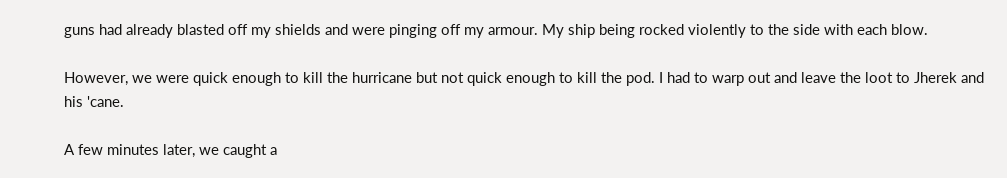guns had already blasted off my shields and were pinging off my armour. My ship being rocked violently to the side with each blow.

However, we were quick enough to kill the hurricane but not quick enough to kill the pod. I had to warp out and leave the loot to Jherek and his 'cane.

A few minutes later, we caught a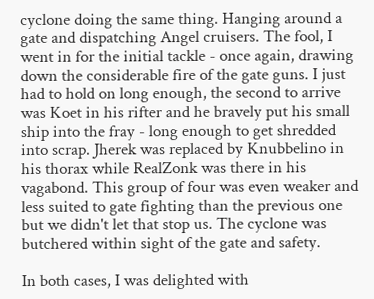cyclone doing the same thing. Hanging around a gate and dispatching Angel cruisers. The fool, I went in for the initial tackle - once again, drawing down the considerable fire of the gate guns. I just had to hold on long enough, the second to arrive was Koet in his rifter and he bravely put his small ship into the fray - long enough to get shredded into scrap. Jherek was replaced by Knubbelino in his thorax while RealZonk was there in his vagabond. This group of four was even weaker and less suited to gate fighting than the previous one but we didn't let that stop us. The cyclone was butchered within sight of the gate and safety.

In both cases, I was delighted with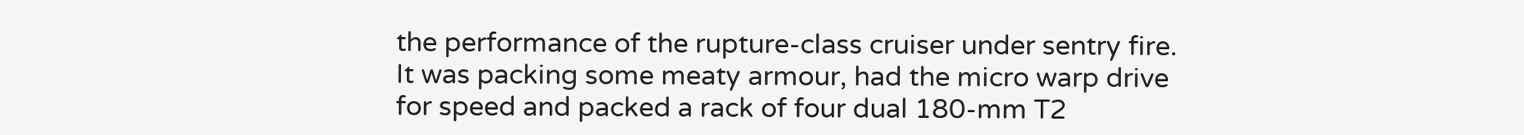the performance of the rupture-class cruiser under sentry fire. It was packing some meaty armour, had the micro warp drive for speed and packed a rack of four dual 180-mm T2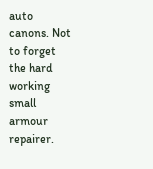auto canons. Not to forget the hard working small armour repairer.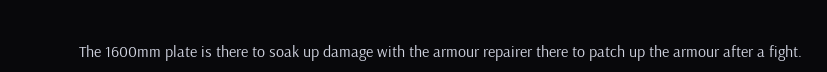The 1600mm plate is there to soak up damage with the armour repairer there to patch up the armour after a fight.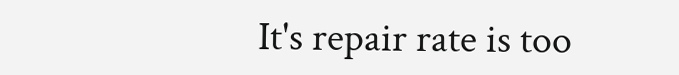It's repair rate is too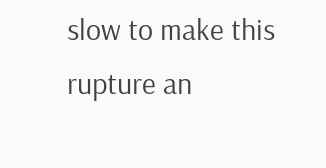slow to make this rupture an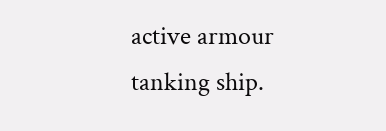active armour tanking ship.